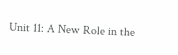Unit 11: A New Role in the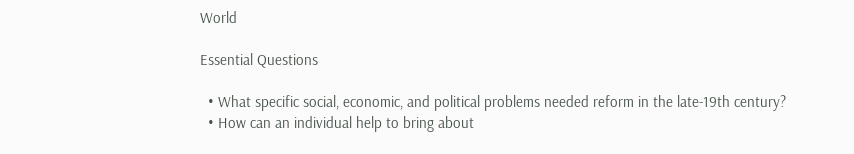World

Essential Questions

  • What specific social, economic, and political problems needed reform in the late-19th century?
  • How can an individual help to bring about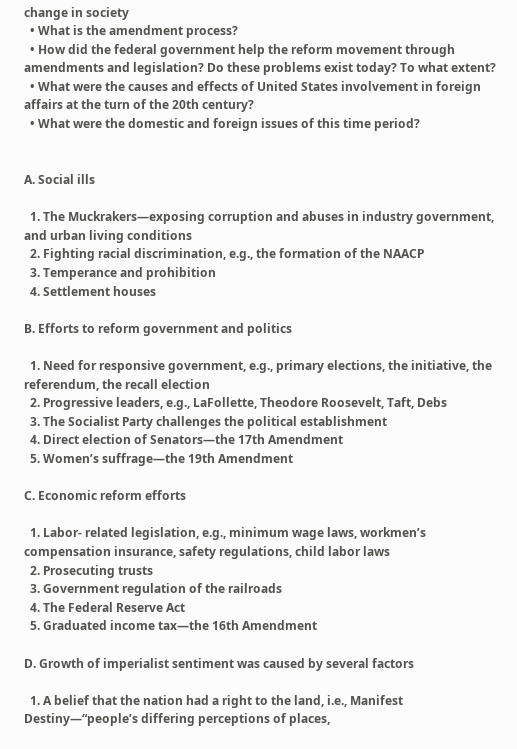change in society
  • What is the amendment process?
  • How did the federal government help the reform movement through amendments and legislation? Do these problems exist today? To what extent?
  • What were the causes and effects of United States involvement in foreign affairs at the turn of the 20th century?
  • What were the domestic and foreign issues of this time period?


A. Social ills

  1. The Muckrakers—exposing corruption and abuses in industry government, and urban living conditions
  2. Fighting racial discrimination, e.g., the formation of the NAACP
  3. Temperance and prohibition
  4. Settlement houses

B. Efforts to reform government and politics

  1. Need for responsive government, e.g., primary elections, the initiative, the referendum, the recall election
  2. Progressive leaders, e.g., LaFollette, Theodore Roosevelt, Taft, Debs
  3. The Socialist Party challenges the political establishment
  4. Direct election of Senators—the 17th Amendment
  5. Women’s suffrage—the 19th Amendment

C. Economic reform efforts

  1. Labor- related legislation, e.g., minimum wage laws, workmen’s compensation insurance, safety regulations, child labor laws
  2. Prosecuting trusts
  3. Government regulation of the railroads
  4. The Federal Reserve Act
  5. Graduated income tax—the 16th Amendment

D. Growth of imperialist sentiment was caused by several factors

  1. A belief that the nation had a right to the land, i.e., Manifest Destiny—“people’s differing perceptions of places,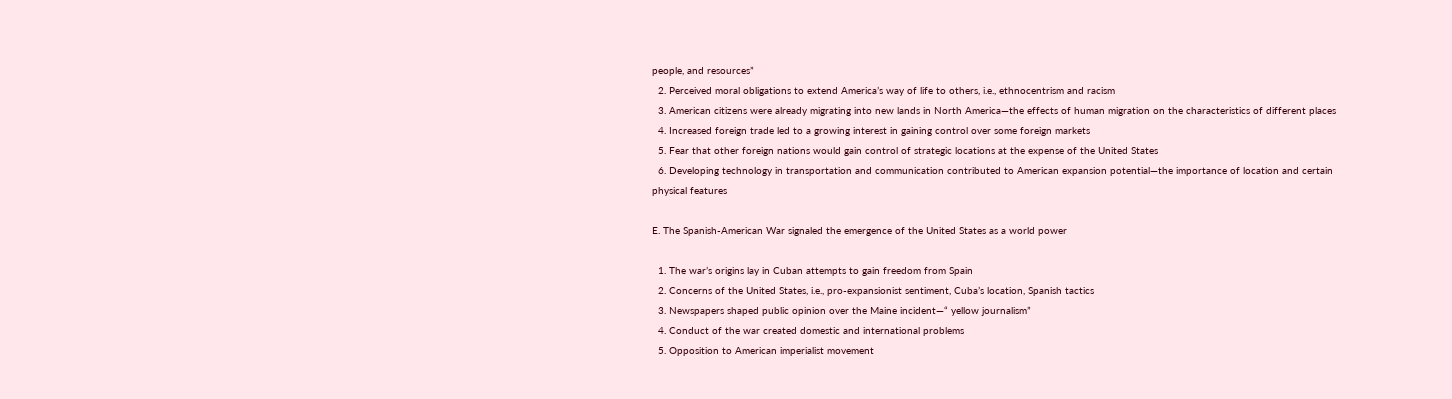people, and resources”
  2. Perceived moral obligations to extend America’s way of life to others, i.e., ethnocentrism and racism
  3. American citizens were already migrating into new lands in North America—the effects of human migration on the characteristics of different places
  4. Increased foreign trade led to a growing interest in gaining control over some foreign markets
  5. Fear that other foreign nations would gain control of strategic locations at the expense of the United States
  6. Developing technology in transportation and communication contributed to American expansion potential—the importance of location and certain physical features

E. The Spanish-American War signaled the emergence of the United States as a world power

  1. The war’s origins lay in Cuban attempts to gain freedom from Spain
  2. Concerns of the United States, i.e., pro-expansionist sentiment, Cuba’s location, Spanish tactics
  3. Newspapers shaped public opinion over the Maine incident—“ yellow journalism”
  4. Conduct of the war created domestic and international problems
  5. Opposition to American imperialist movement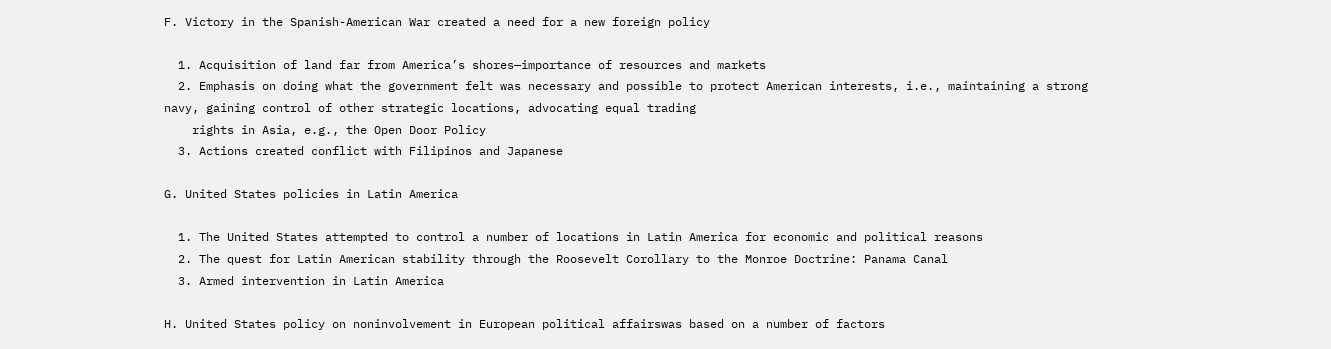F. Victory in the Spanish-American War created a need for a new foreign policy

  1. Acquisition of land far from America’s shores—importance of resources and markets
  2. Emphasis on doing what the government felt was necessary and possible to protect American interests, i.e., maintaining a strong navy, gaining control of other strategic locations, advocating equal trading
    rights in Asia, e.g., the Open Door Policy
  3. Actions created conflict with Filipinos and Japanese

G. United States policies in Latin America

  1. The United States attempted to control a number of locations in Latin America for economic and political reasons
  2. The quest for Latin American stability through the Roosevelt Corollary to the Monroe Doctrine: Panama Canal
  3. Armed intervention in Latin America

H. United States policy on noninvolvement in European political affairswas based on a number of factors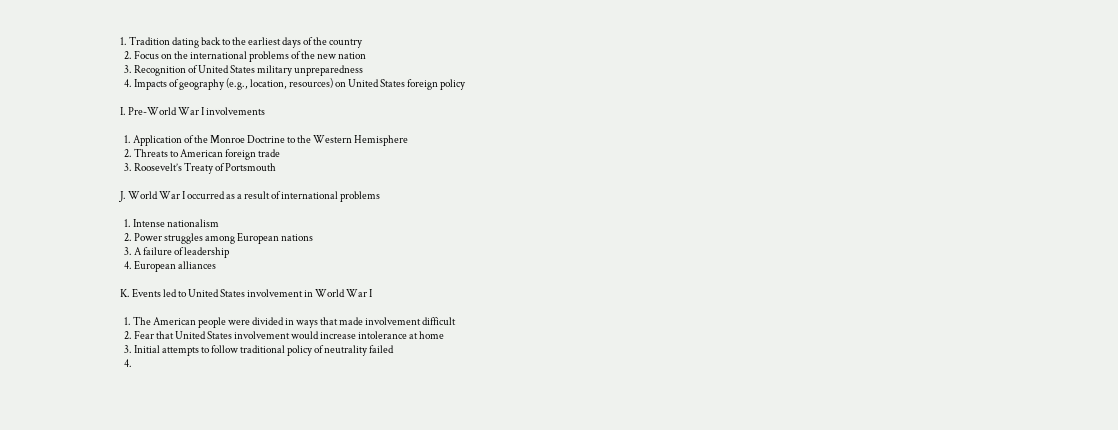1. Tradition dating back to the earliest days of the country
  2. Focus on the international problems of the new nation
  3. Recognition of United States military unpreparedness
  4. Impacts of geography (e.g., location, resources) on United States foreign policy

I. Pre-World War I involvements

  1. Application of the Monroe Doctrine to the Western Hemisphere
  2. Threats to American foreign trade
  3. Roosevelt’s Treaty of Portsmouth

J. World War I occurred as a result of international problems

  1. Intense nationalism
  2. Power struggles among European nations
  3. A failure of leadership
  4. European alliances

K. Events led to United States involvement in World War I

  1. The American people were divided in ways that made involvement difficult
  2. Fear that United States involvement would increase intolerance at home
  3. Initial attempts to follow traditional policy of neutrality failed
  4.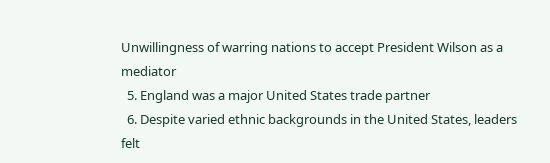Unwillingness of warring nations to accept President Wilson as a mediator
  5. England was a major United States trade partner
  6. Despite varied ethnic backgrounds in the United States, leaders felt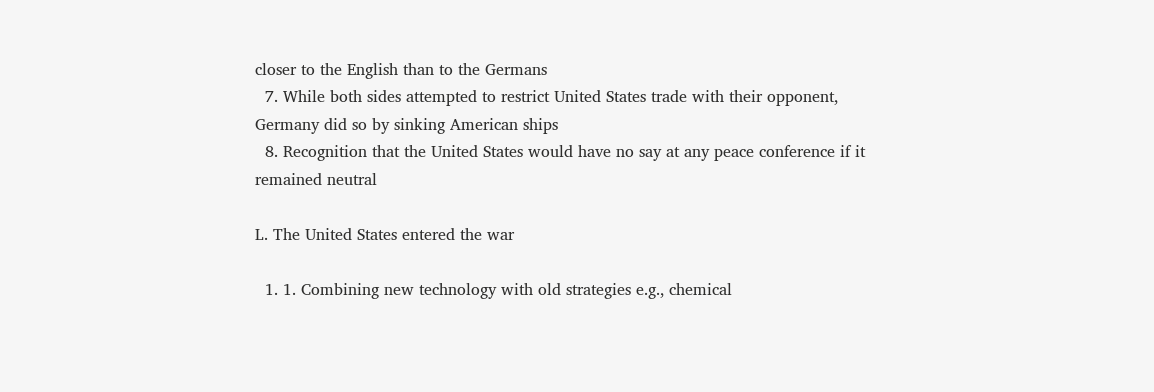closer to the English than to the Germans
  7. While both sides attempted to restrict United States trade with their opponent, Germany did so by sinking American ships
  8. Recognition that the United States would have no say at any peace conference if it remained neutral

L. The United States entered the war

  1. 1. Combining new technology with old strategies e.g., chemical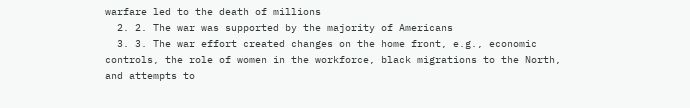warfare led to the death of millions
  2. 2. The war was supported by the majority of Americans
  3. 3. The war effort created changes on the home front, e.g., economic controls, the role of women in the workforce, black migrations to the North, and attempts to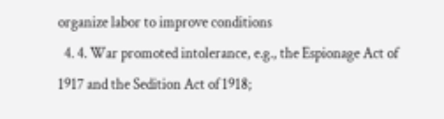organize labor to improve conditions
  4. 4. War promoted intolerance, e.g., the Espionage Act of 1917 and the Sedition Act of 1918;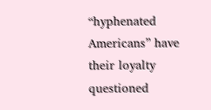“hyphenated Americans” have their loyalty questioned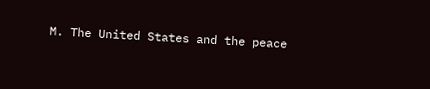M. The United States and the peace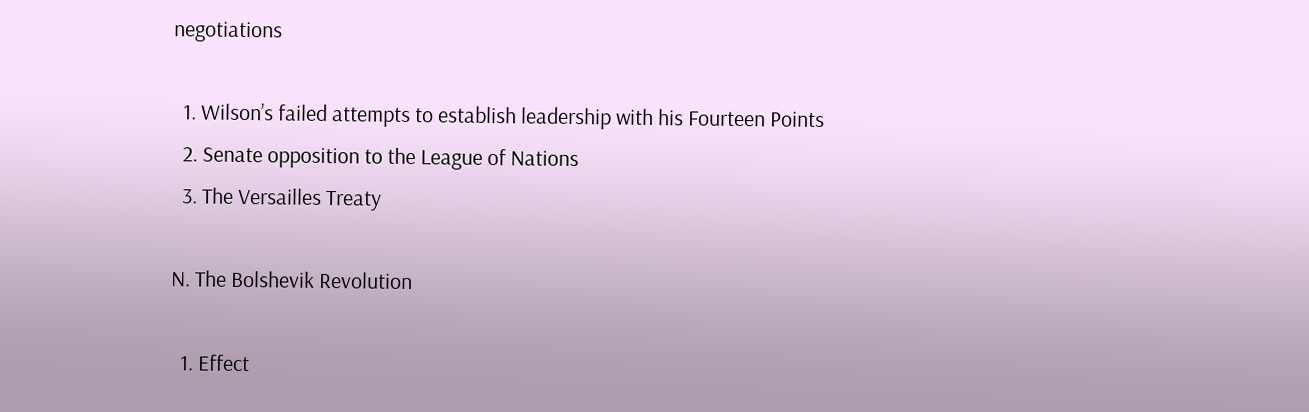negotiations

  1. Wilson’s failed attempts to establish leadership with his Fourteen Points
  2. Senate opposition to the League of Nations
  3. The Versailles Treaty

N. The Bolshevik Revolution

  1. Effect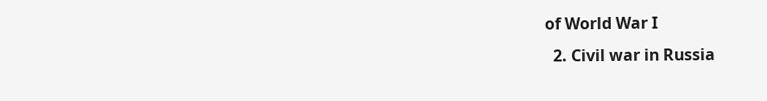of World War I
  2. Civil war in Russia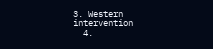3. Western intervention
  4.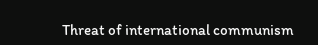Threat of international communism